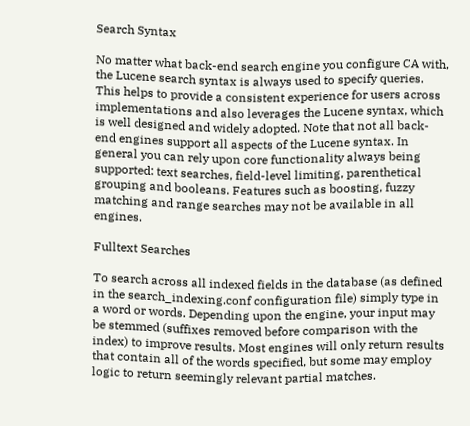Search Syntax

No matter what back-end search engine you configure CA with, the Lucene search syntax is always used to specify queries. This helps to provide a consistent experience for users across implementations and also leverages the Lucene syntax, which is well designed and widely adopted. Note that not all back-end engines support all aspects of the Lucene syntax. In general you can rely upon core functionality always being supported: text searches, field-level limiting, parenthetical grouping and booleans. Features such as boosting, fuzzy matching and range searches may not be available in all engines.

Fulltext Searches

To search across all indexed fields in the database (as defined in the search_indexing.conf configuration file) simply type in a word or words. Depending upon the engine, your input may be stemmed (suffixes removed before comparison with the index) to improve results. Most engines will only return results that contain all of the words specified, but some may employ logic to return seemingly relevant partial matches.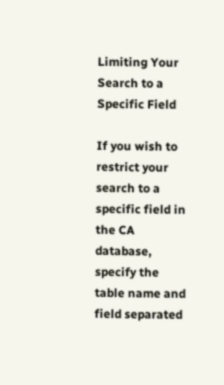Limiting Your Search to a Specific Field

If you wish to restrict your search to a specific field in the CA database, specify the table name and field separated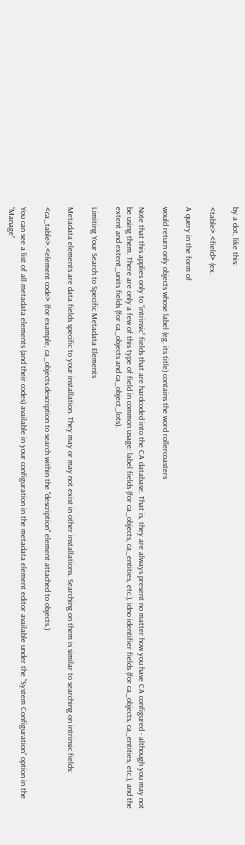by a dot, like this:

<table>.<field> (ex.

A query in the form of

would return only objects whose label (eg. its title) contains the word rollercoasters

Note that this applies only to “intrinsic” fields that are hardcoded into the CA database. That is, they are always present no matter how you have CA configured - although you may not be using them. There are only a few of this type of field in common usage: label fields (for ca_objects, ca_entities, etc.), idno identifier fields (for ca_objects, ca_entities, etc.), and the extent and extent_units fields (for ca_objects and ca_object_lots).

Limiting Your Search to Specific Metadata Elements

Metadata elements are data fields specific to your installation. They may or may not exist in other installations. Searching on them is similar to searching on intrinsic fields:

<ca_table>.<element code> (for example, ca_objects.description to search within the "description" element attached to objects.)

You can see a list of all metadata elements (and their codes) available in your configuration in the metadata element editor available under the “System Configuration” option in the “Manage”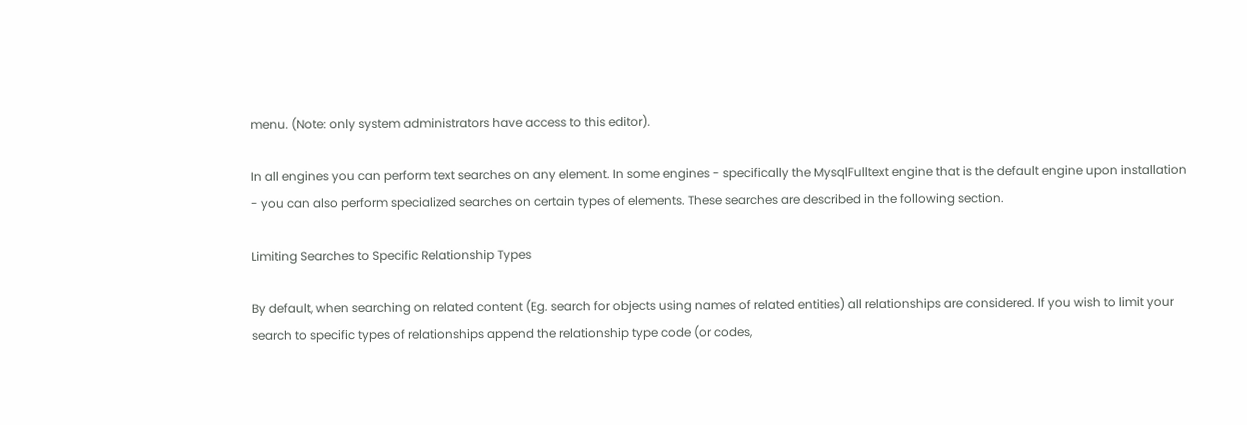menu. (Note: only system administrators have access to this editor).

In all engines you can perform text searches on any element. In some engines - specifically the MysqlFulltext engine that is the default engine upon installation - you can also perform specialized searches on certain types of elements. These searches are described in the following section.

Limiting Searches to Specific Relationship Types

By default, when searching on related content (Eg. search for objects using names of related entities) all relationships are considered. If you wish to limit your search to specific types of relationships append the relationship type code (or codes,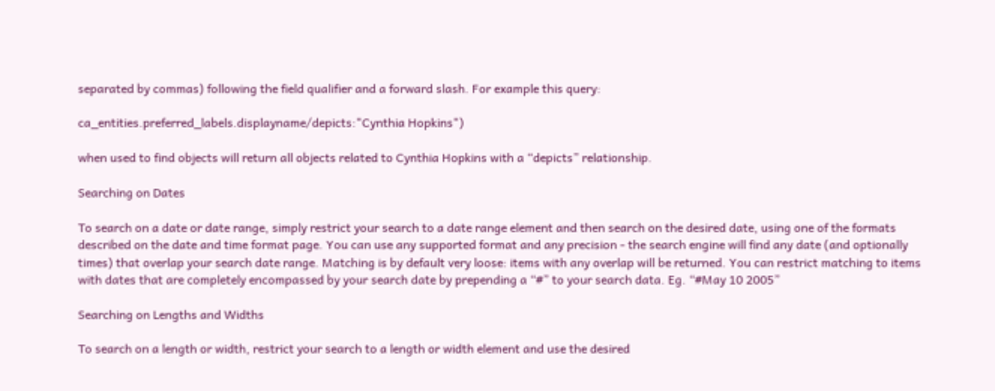separated by commas) following the field qualifier and a forward slash. For example this query:

ca_entities.preferred_labels.displayname/depicts:"Cynthia Hopkins")

when used to find objects will return all objects related to Cynthia Hopkins with a “depicts” relationship.

Searching on Dates

To search on a date or date range, simply restrict your search to a date range element and then search on the desired date, using one of the formats described on the date and time format page. You can use any supported format and any precision - the search engine will find any date (and optionally times) that overlap your search date range. Matching is by default very loose: items with any overlap will be returned. You can restrict matching to items with dates that are completely encompassed by your search date by prepending a “#” to your search data. Eg. “#May 10 2005”

Searching on Lengths and Widths

To search on a length or width, restrict your search to a length or width element and use the desired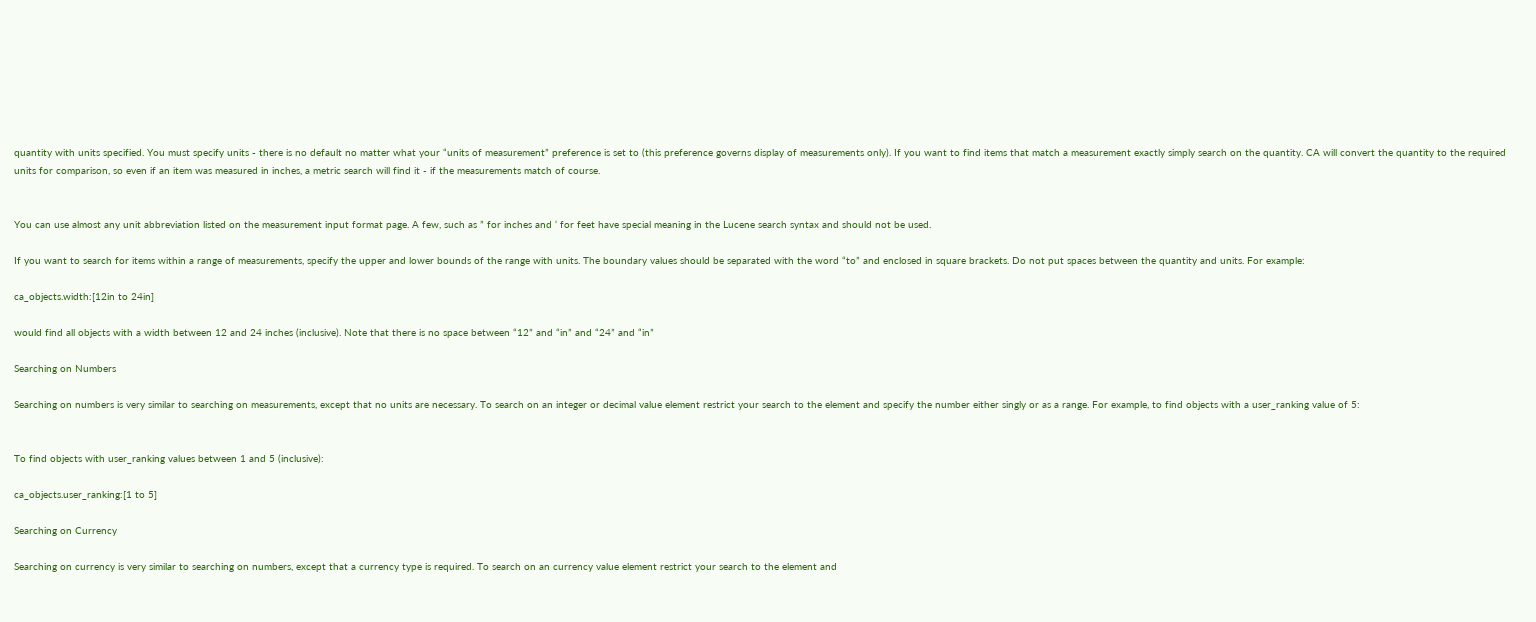quantity with units specified. You must specify units - there is no default no matter what your “units of measurement” preference is set to (this preference governs display of measurements only). If you want to find items that match a measurement exactly simply search on the quantity. CA will convert the quantity to the required units for comparison, so even if an item was measured in inches, a metric search will find it - if the measurements match of course.


You can use almost any unit abbreviation listed on the measurement input format page. A few, such as ” for inches and ‘ for feet have special meaning in the Lucene search syntax and should not be used.

If you want to search for items within a range of measurements, specify the upper and lower bounds of the range with units. The boundary values should be separated with the word “to” and enclosed in square brackets. Do not put spaces between the quantity and units. For example:

ca_objects.width:[12in to 24in]

would find all objects with a width between 12 and 24 inches (inclusive). Note that there is no space between “12” and “in” and “24” and “in”

Searching on Numbers

Searching on numbers is very similar to searching on measurements, except that no units are necessary. To search on an integer or decimal value element restrict your search to the element and specify the number either singly or as a range. For example, to find objects with a user_ranking value of 5:


To find objects with user_ranking values between 1 and 5 (inclusive):

ca_objects.user_ranking:[1 to 5]

Searching on Currency

Searching on currency is very similar to searching on numbers, except that a currency type is required. To search on an currency value element restrict your search to the element and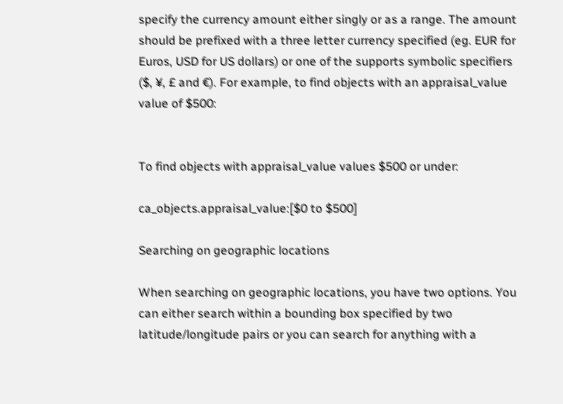specify the currency amount either singly or as a range. The amount should be prefixed with a three letter currency specified (eg. EUR for Euros, USD for US dollars) or one of the supports symbolic specifiers ($, ¥, £ and €). For example, to find objects with an appraisal_value value of $500:


To find objects with appraisal_value values $500 or under:

ca_objects.appraisal_value:[$0 to $500]

Searching on geographic locations

When searching on geographic locations, you have two options. You can either search within a bounding box specified by two latitude/longitude pairs or you can search for anything with a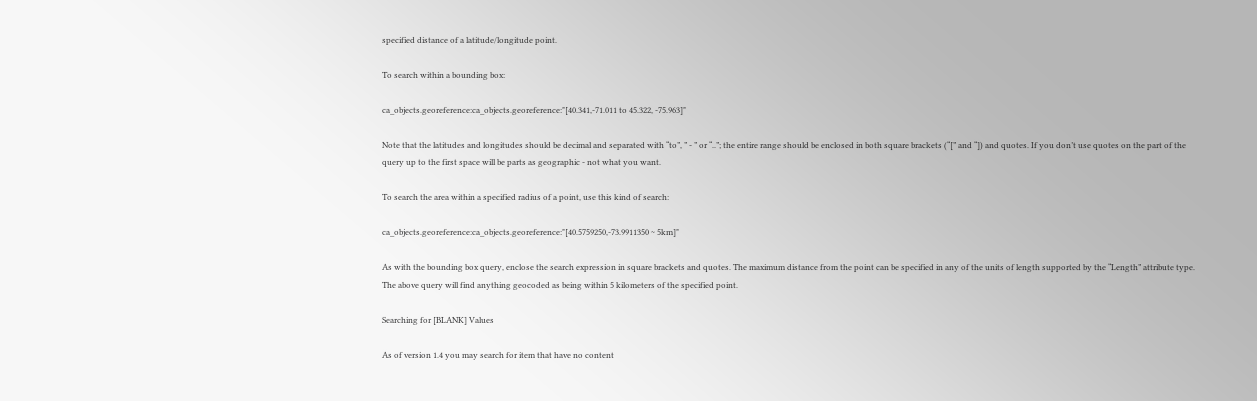specified distance of a latitude/longitude point.

To search within a bounding box:

ca_objects.georeference:ca_objects.georeference:"[40.341,-71.011 to 45.322, -75.963]"

Note that the latitudes and longitudes should be decimal and separated with “to”, ” - ” or “..”; the entire range should be enclosed in both square brackets (“[” and “]) and quotes. If you don’t use quotes on the part of the query up to the first space will be parts as geographic - not what you want.

To search the area within a specified radius of a point, use this kind of search:

ca_objects.georeference:ca_objects.georeference:"[40.5759250,-73.9911350 ~ 5km]"

As with the bounding box query, enclose the search expression in square brackets and quotes. The maximum distance from the point can be specified in any of the units of length supported by the “Length” attribute type. The above query will find anything geocoded as being within 5 kilometers of the specified point.

Searching for [BLANK] Values

As of version 1.4 you may search for item that have no content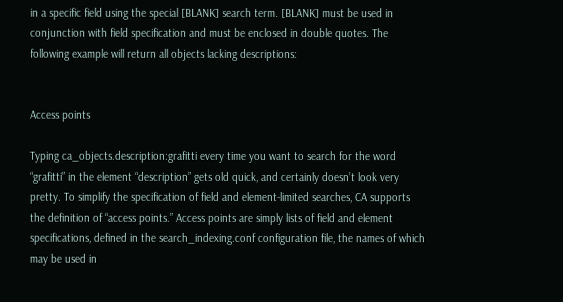in a specific field using the special [BLANK] search term. [BLANK] must be used in conjunction with field specification and must be enclosed in double quotes. The following example will return all objects lacking descriptions:


Access points

Typing ca_objects.description:grafitti every time you want to search for the word “grafitti” in the element “description” gets old quick, and certainly doesn’t look very pretty. To simplify the specification of field and element-limited searches, CA supports the definition of “access points.” Access points are simply lists of field and element specifications, defined in the search_indexing.conf configuration file, the names of which may be used in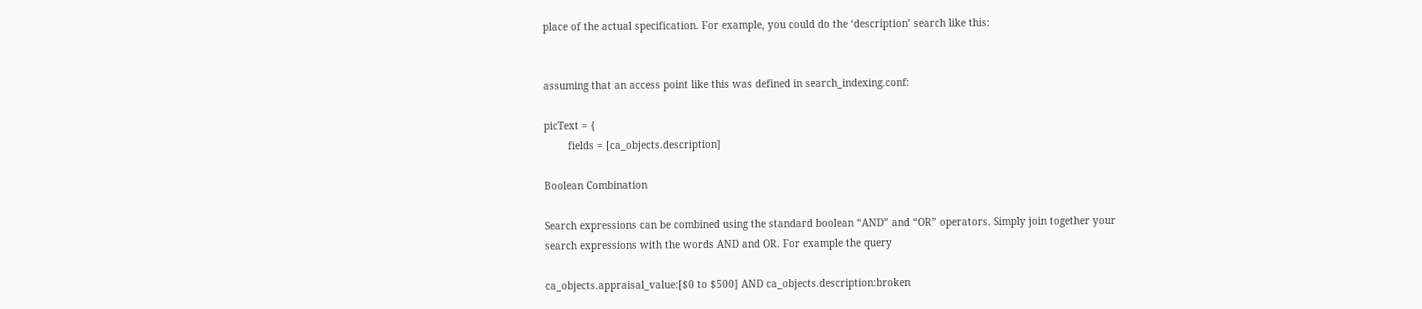place of the actual specification. For example, you could do the ‘description’ search like this:


assuming that an access point like this was defined in search_indexing.conf:

picText = {
        fields = [ca_objects.description]

Boolean Combination

Search expressions can be combined using the standard boolean “AND” and “OR” operators. Simply join together your search expressions with the words AND and OR. For example the query

ca_objects.appraisal_value:[$0 to $500] AND ca_objects.description:broken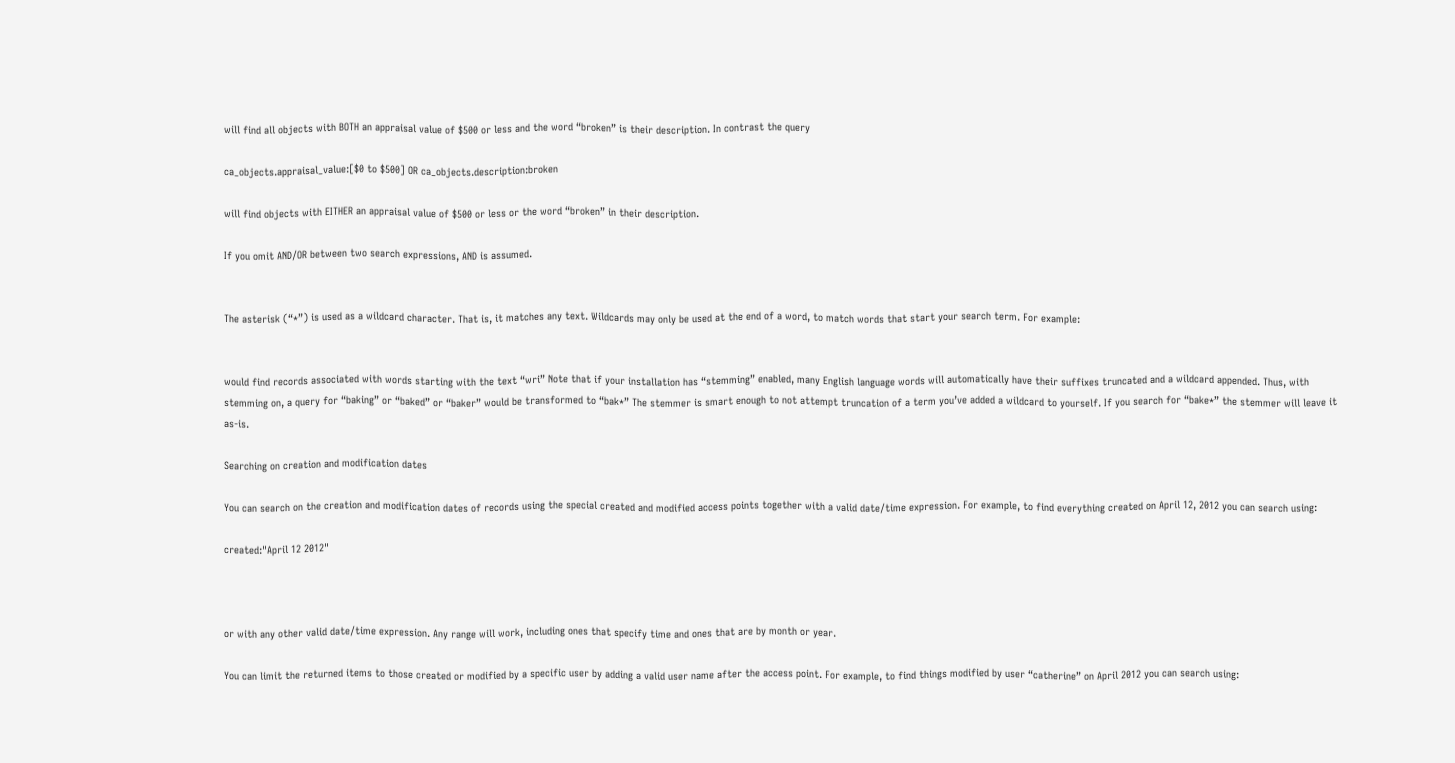will find all objects with BOTH an appraisal value of $500 or less and the word “broken” is their description. In contrast the query

ca_objects.appraisal_value:[$0 to $500] OR ca_objects.description:broken

will find objects with EITHER an appraisal value of $500 or less or the word “broken” in their description.

If you omit AND/OR between two search expressions, AND is assumed.


The asterisk (“*”) is used as a wildcard character. That is, it matches any text. Wildcards may only be used at the end of a word, to match words that start your search term. For example:


would find records associated with words starting with the text “wri” Note that if your installation has “stemming” enabled, many English language words will automatically have their suffixes truncated and a wildcard appended. Thus, with stemming on, a query for “baking” or “baked” or “baker” would be transformed to “bak*” The stemmer is smart enough to not attempt truncation of a term you’ve added a wildcard to yourself. If you search for “bake*” the stemmer will leave it as-is.

Searching on creation and modification dates

You can search on the creation and modification dates of records using the special created and modified access points together with a valid date/time expression. For example, to find everything created on April 12, 2012 you can search using:

created:"April 12 2012"



or with any other valid date/time expression. Any range will work, including ones that specify time and ones that are by month or year.

You can limit the returned items to those created or modified by a specific user by adding a valid user name after the access point. For example, to find things modified by user “catherine” on April 2012 you can search using: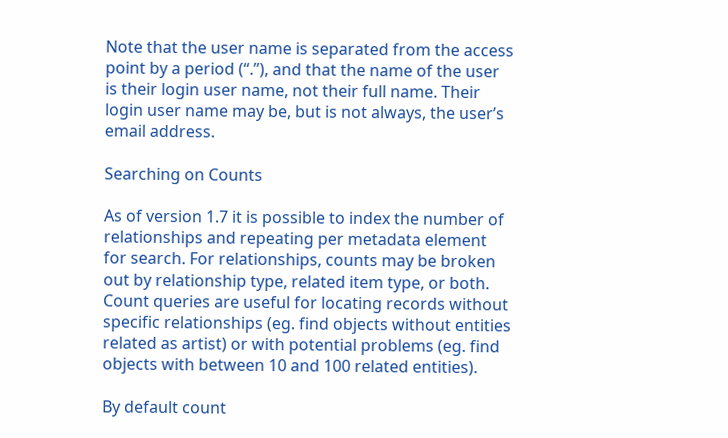Note that the user name is separated from the access point by a period (“.”), and that the name of the user is their login user name, not their full name. Their login user name may be, but is not always, the user’s email address.

Searching on Counts

As of version 1.7 it is possible to index the number of relationships and repeating per metadata element for search. For relationships, counts may be broken out by relationship type, related item type, or both. Count queries are useful for locating records without specific relationships (eg. find objects without entities related as artist) or with potential problems (eg. find objects with between 10 and 100 related entities).

By default count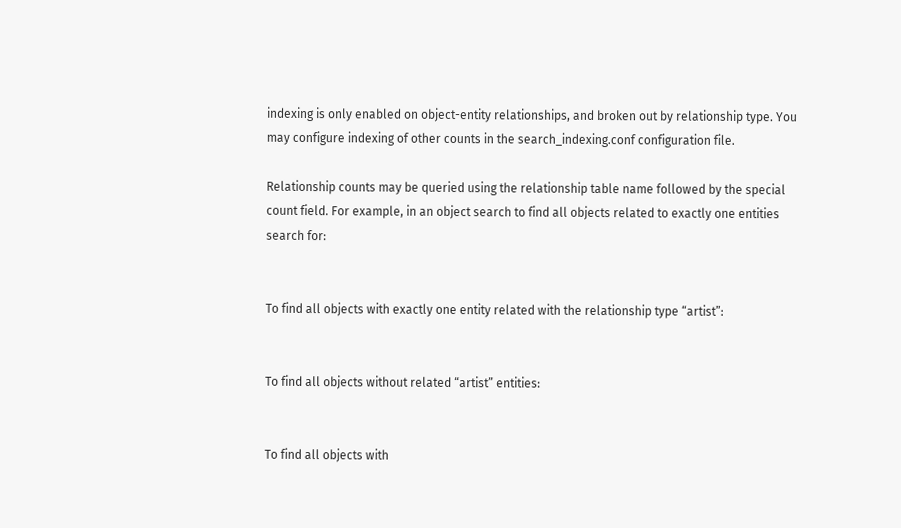indexing is only enabled on object-entity relationships, and broken out by relationship type. You may configure indexing of other counts in the search_indexing.conf configuration file.

Relationship counts may be queried using the relationship table name followed by the special count field. For example, in an object search to find all objects related to exactly one entities search for:


To find all objects with exactly one entity related with the relationship type “artist”:


To find all objects without related “artist” entities:


To find all objects with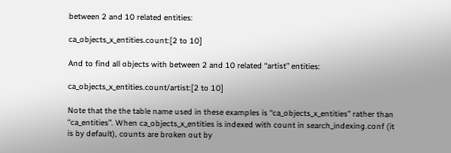between 2 and 10 related entities:

ca_objects_x_entities.count:[2 to 10]

And to find all objects with between 2 and 10 related “artist” entities:

ca_objects_x_entities.count/artist:[2 to 10]

Note that the the table name used in these examples is “ca_objects_x_entities” rather than “ca_entities”. When ca_objects_x_entities is indexed with count in search_indexing.conf (it is by default), counts are broken out by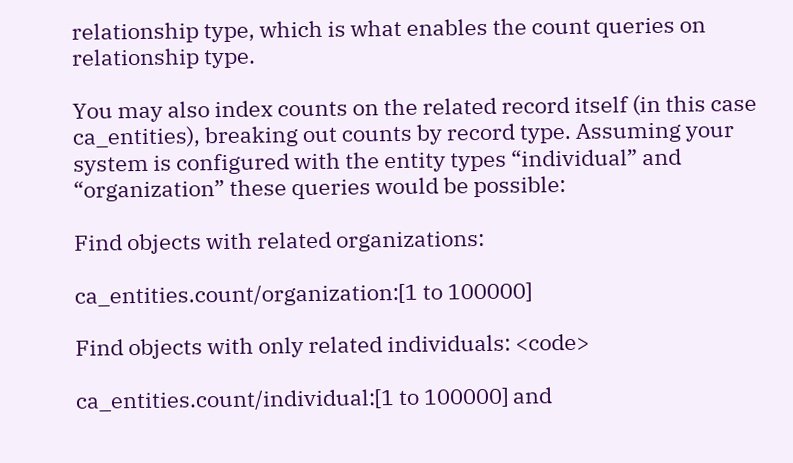relationship type, which is what enables the count queries on relationship type.

You may also index counts on the related record itself (in this case ca_entities), breaking out counts by record type. Assuming your system is configured with the entity types “individual” and “organization” these queries would be possible:

Find objects with related organizations:

ca_entities.count/organization:[1 to 100000]

Find objects with only related individuals: <code>

ca_entities.count/individual:[1 to 100000] and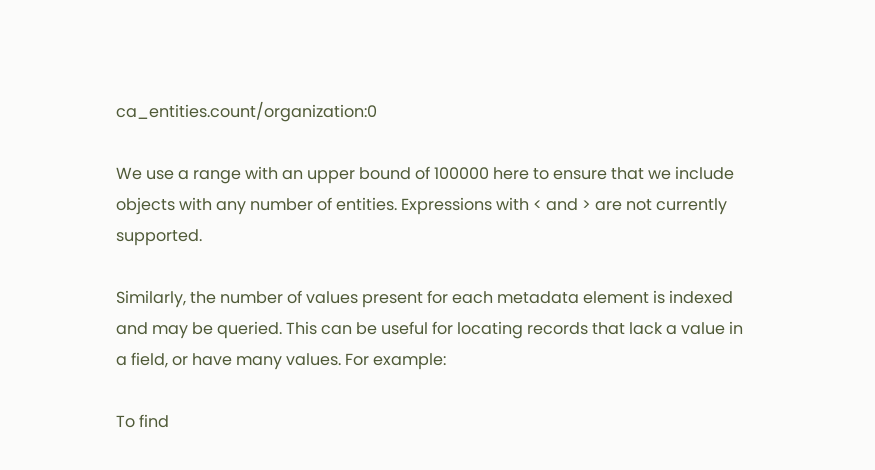ca_entities.count/organization:0

We use a range with an upper bound of 100000 here to ensure that we include objects with any number of entities. Expressions with < and > are not currently supported.

Similarly, the number of values present for each metadata element is indexed and may be queried. This can be useful for locating records that lack a value in a field, or have many values. For example:

To find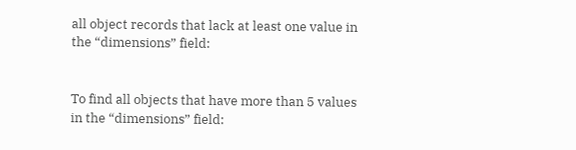all object records that lack at least one value in the “dimensions” field:


To find all objects that have more than 5 values in the “dimensions” field: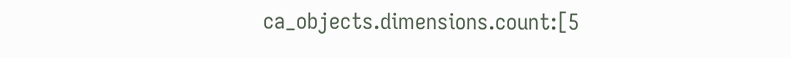ca_objects.dimensions.count:[5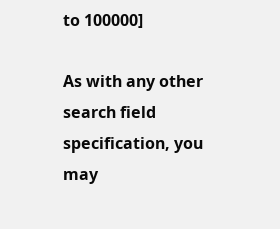to 100000]

As with any other search field specification, you may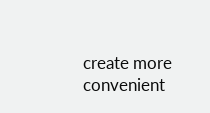create more convenient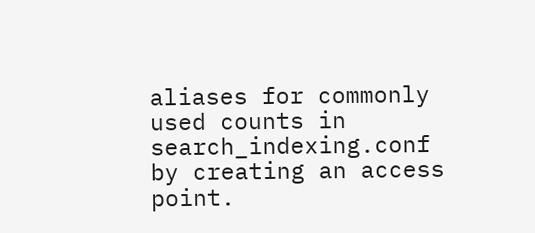aliases for commonly used counts in search_indexing.conf by creating an access point.